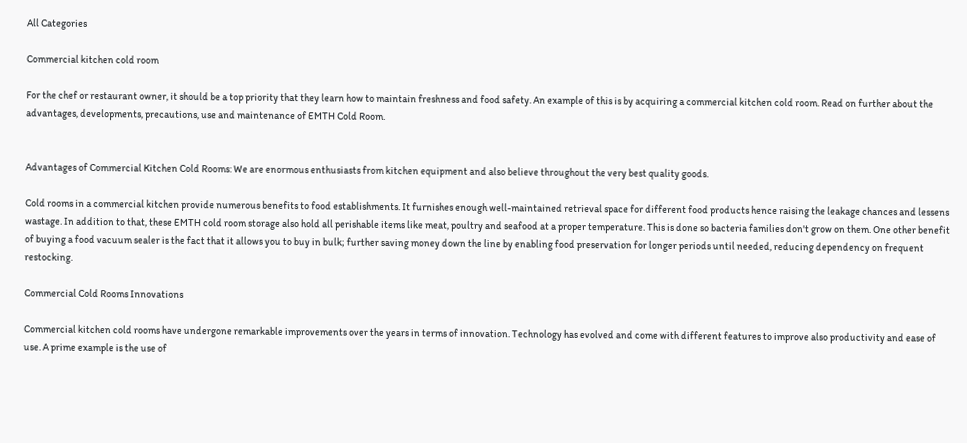All Categories

Commercial kitchen cold room

For the chef or restaurant owner, it should be a top priority that they learn how to maintain freshness and food safety. An example of this is by acquiring a commercial kitchen cold room. Read on further about the advantages, developments, precautions, use and maintenance of EMTH Cold Room.


Advantages of Commercial Kitchen Cold Rooms: We are enormous enthusiasts from kitchen equipment and also believe throughout the very best quality goods.

Cold rooms in a commercial kitchen provide numerous benefits to food establishments. It furnishes enough well-maintained retrieval space for different food products hence raising the leakage chances and lessens wastage. In addition to that, these EMTH cold room storage also hold all perishable items like meat, poultry and seafood at a proper temperature. This is done so bacteria families don't grow on them. One other benefit of buying a food vacuum sealer is the fact that it allows you to buy in bulk; further saving money down the line by enabling food preservation for longer periods until needed, reducing dependency on frequent restocking.

Commercial Cold Rooms Innovations

Commercial kitchen cold rooms have undergone remarkable improvements over the years in terms of innovation. Technology has evolved and come with different features to improve also productivity and ease of use. A prime example is the use of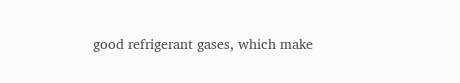good refrigerant gases, which make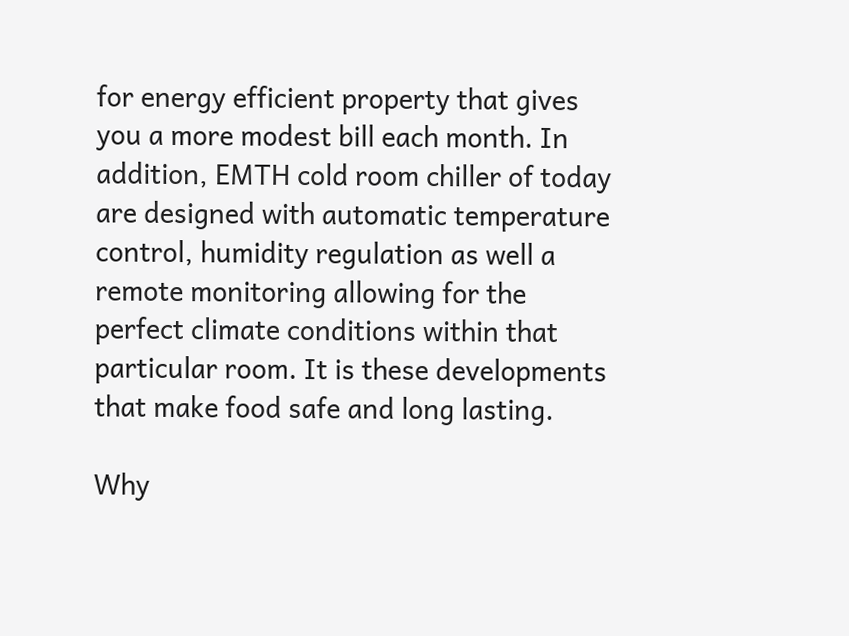for energy efficient property that gives you a more modest bill each month. In addition, EMTH cold room chiller of today are designed with automatic temperature control, humidity regulation as well a remote monitoring allowing for the perfect climate conditions within that particular room. It is these developments that make food safe and long lasting.

Why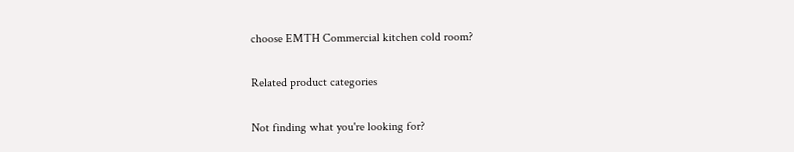choose EMTH Commercial kitchen cold room?

Related product categories

Not finding what you're looking for?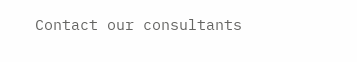Contact our consultants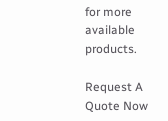for more available products.

Request A Quote Now